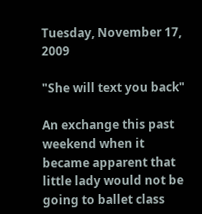Tuesday, November 17, 2009

"She will text you back"

An exchange this past weekend when it became apparent that little lady would not be going to ballet class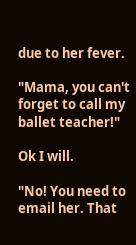due to her fever.

"Mama, you can't forget to call my ballet teacher!"

Ok I will.

"No! You need to email her. That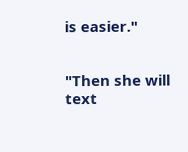is easier."


"Then she will text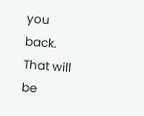you back. That will be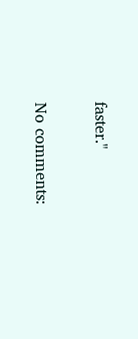faster."

No comments: